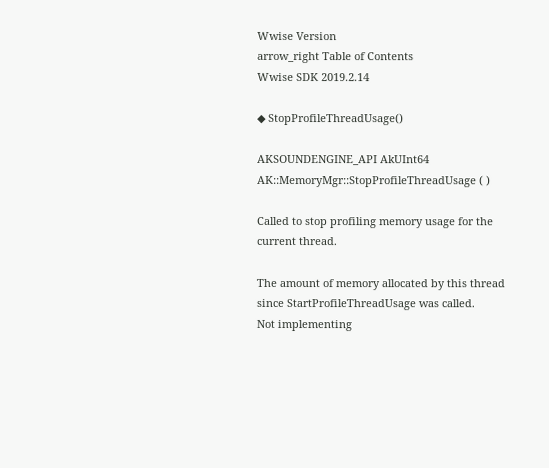Wwise Version
arrow_right Table of Contents
Wwise SDK 2019.2.14

◆ StopProfileThreadUsage()

AKSOUNDENGINE_API AkUInt64 AK::MemoryMgr::StopProfileThreadUsage ( )

Called to stop profiling memory usage for the current thread.

The amount of memory allocated by this thread since StartProfileThreadUsage was called.
Not implementing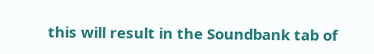this will result in the Soundbank tab of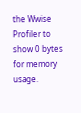the Wwise Profiler to show 0 bytes for memory usage.